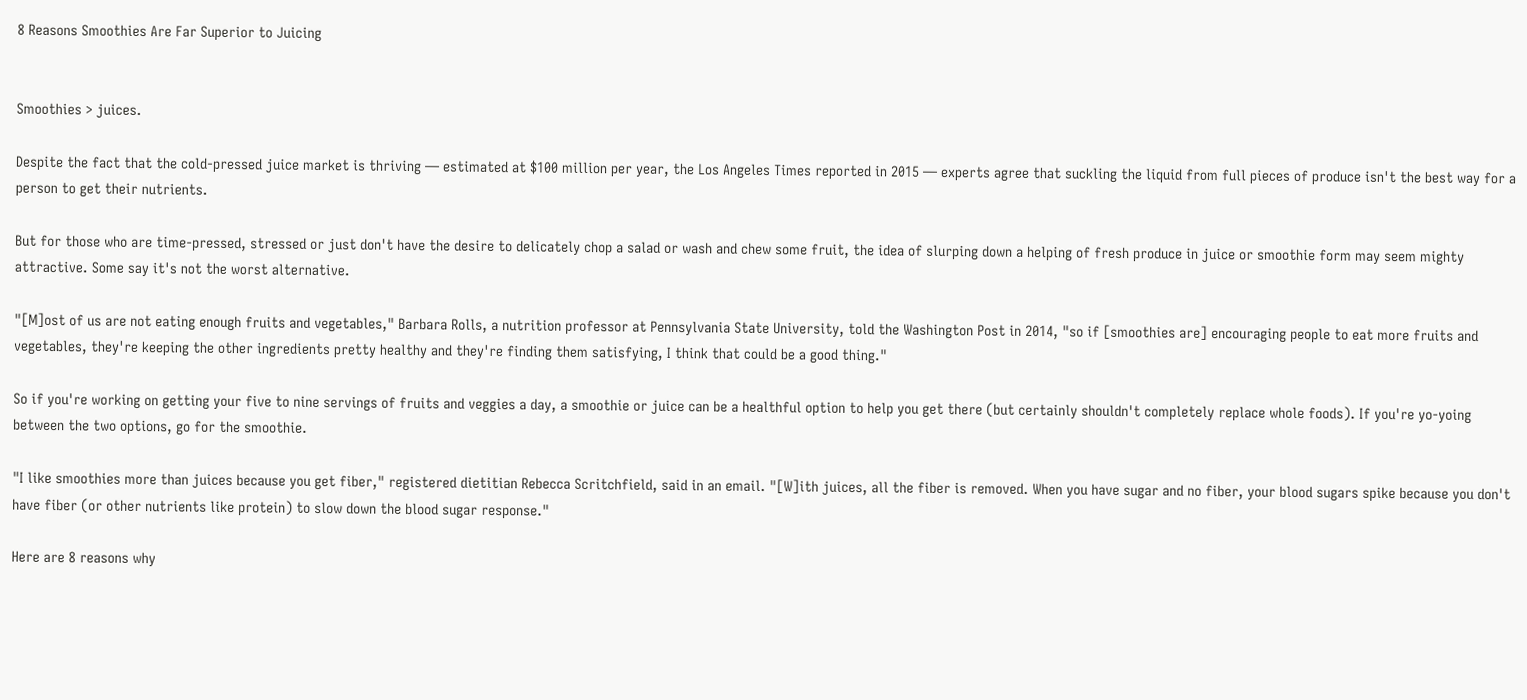8 Reasons Smoothies Are Far Superior to Juicing


Smoothies > juices.

Despite the fact that the cold-pressed juice market is thriving — estimated at $100 million per year, the Los Angeles Times reported in 2015 — experts agree that suckling the liquid from full pieces of produce isn't the best way for a person to get their nutrients.

But for those who are time-pressed, stressed or just don't have the desire to delicately chop a salad or wash and chew some fruit, the idea of slurping down a helping of fresh produce in juice or smoothie form may seem mighty attractive. Some say it's not the worst alternative.

"[M]ost of us are not eating enough fruits and vegetables," Barbara Rolls, a nutrition professor at Pennsylvania State University, told the Washington Post in 2014, "so if [smoothies are] encouraging people to eat more fruits and vegetables, they're keeping the other ingredients pretty healthy and they're finding them satisfying, I think that could be a good thing."

So if you're working on getting your five to nine servings of fruits and veggies a day, a smoothie or juice can be a healthful option to help you get there (but certainly shouldn't completely replace whole foods). If you're yo-yoing between the two options, go for the smoothie.

"I like smoothies more than juices because you get fiber," registered dietitian Rebecca Scritchfield, said in an email. "[W]ith juices, all the fiber is removed. When you have sugar and no fiber, your blood sugars spike because you don't have fiber (or other nutrients like protein) to slow down the blood sugar response."

Here are 8 reasons why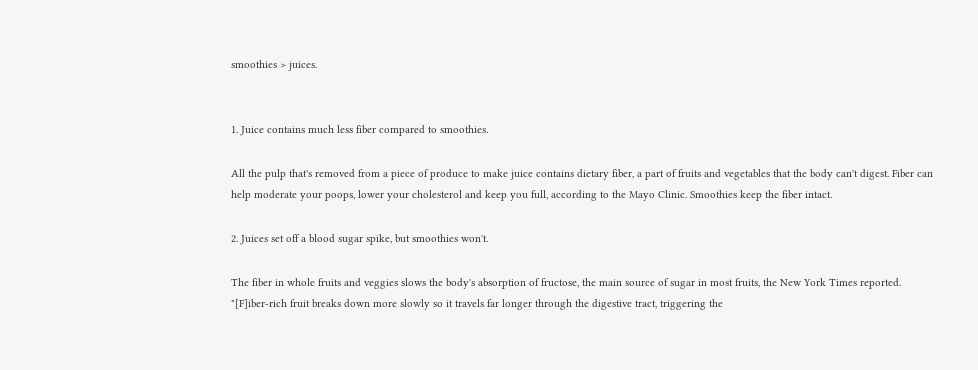smoothies > juices.


1. Juice contains much less fiber compared to smoothies.

All the pulp that's removed from a piece of produce to make juice contains dietary fiber, a part of fruits and vegetables that the body can't digest. Fiber can help moderate your poops, lower your cholesterol and keep you full, according to the Mayo Clinic. Smoothies keep the fiber intact.

2. Juices set off a blood sugar spike, but smoothies won't.

The fiber in whole fruits and veggies slows the body's absorption of fructose, the main source of sugar in most fruits, the New York Times reported. "[F]iber-rich fruit breaks down more slowly so it travels far longer through the digestive tract, triggering the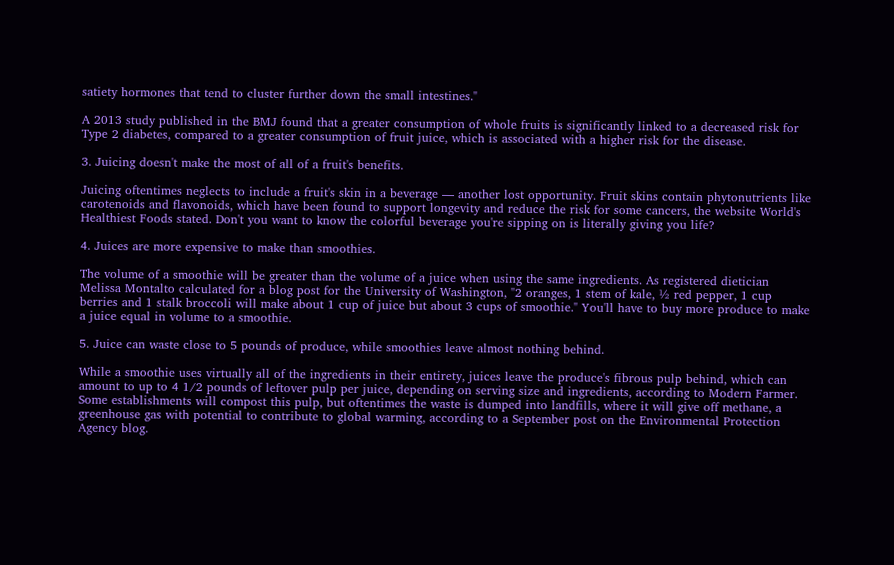satiety hormones that tend to cluster further down the small intestines."

A 2013 study published in the BMJ found that a greater consumption of whole fruits is significantly linked to a decreased risk for Type 2 diabetes, compared to a greater consumption of fruit juice, which is associated with a higher risk for the disease.

3. Juicing doesn't make the most of all of a fruit's benefits.

Juicing oftentimes neglects to include a fruit's skin in a beverage — another lost opportunity. Fruit skins contain phytonutrients like carotenoids and flavonoids, which have been found to support longevity and reduce the risk for some cancers, the website World's Healthiest Foods stated. Don't you want to know the colorful beverage you're sipping on is literally giving you life?

4. Juices are more expensive to make than smoothies.

The volume of a smoothie will be greater than the volume of a juice when using the same ingredients. As registered dietician Melissa Montalto calculated for a blog post for the University of Washington, "2 oranges, 1 stem of kale, ½ red pepper, 1 cup berries and 1 stalk broccoli will make about 1 cup of juice but about 3 cups of smoothie." You'll have to buy more produce to make a juice equal in volume to a smoothie.

5. Juice can waste close to 5 pounds of produce, while smoothies leave almost nothing behind.

While a smoothie uses virtually all of the ingredients in their entirety, juices leave the produce's fibrous pulp behind, which can amount to up to 4 1/2 pounds of leftover pulp per juice, depending on serving size and ingredients, according to Modern Farmer. Some establishments will compost this pulp, but oftentimes the waste is dumped into landfills, where it will give off methane, a greenhouse gas with potential to contribute to global warming, according to a September post on the Environmental Protection Agency blog.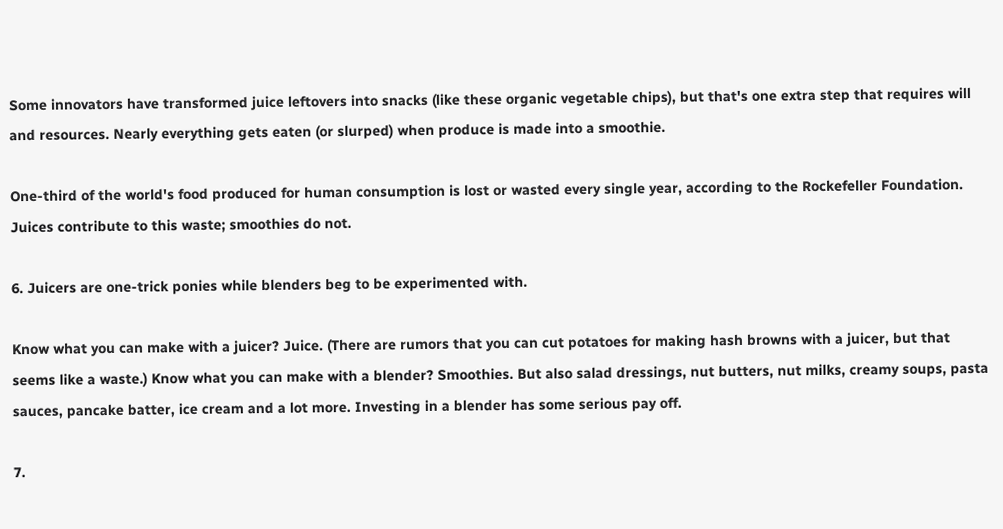Some innovators have transformed juice leftovers into snacks (like these organic vegetable chips), but that's one extra step that requires will and resources. Nearly everything gets eaten (or slurped) when produce is made into a smoothie.

One-third of the world's food produced for human consumption is lost or wasted every single year, according to the Rockefeller Foundation. Juices contribute to this waste; smoothies do not.

6. Juicers are one-trick ponies while blenders beg to be experimented with.

Know what you can make with a juicer? Juice. (There are rumors that you can cut potatoes for making hash browns with a juicer, but that seems like a waste.) Know what you can make with a blender? Smoothies. But also salad dressings, nut butters, nut milks, creamy soups, pasta sauces, pancake batter, ice cream and a lot more. Investing in a blender has some serious pay off.

7.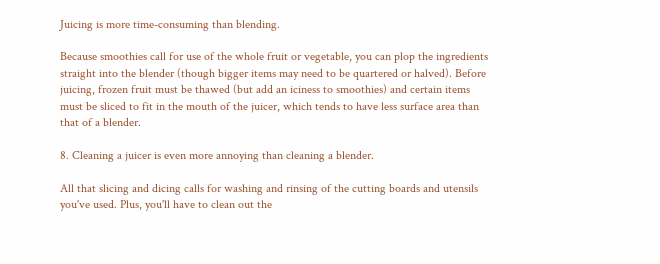Juicing is more time-consuming than blending.

Because smoothies call for use of the whole fruit or vegetable, you can plop the ingredients straight into the blender (though bigger items may need to be quartered or halved). Before juicing, frozen fruit must be thawed (but add an iciness to smoothies) and certain items must be sliced to fit in the mouth of the juicer, which tends to have less surface area than that of a blender.

8. Cleaning a juicer is even more annoying than cleaning a blender.

All that slicing and dicing calls for washing and rinsing of the cutting boards and utensils you've used. Plus, you'll have to clean out the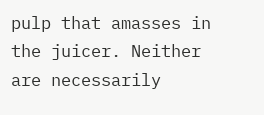pulp that amasses in the juicer. Neither are necessarily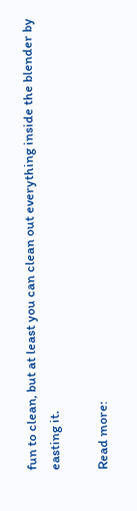fun to clean, but at least you can clean out everything inside the blender by easting it.

Read more: